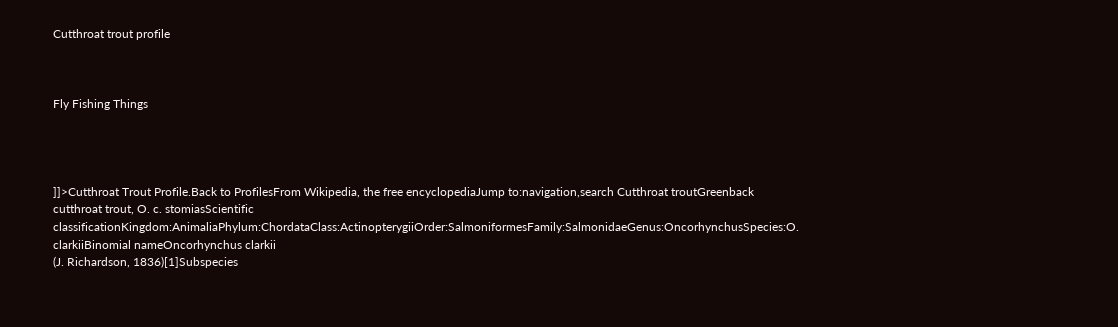Cutthroat trout profile



Fly Fishing Things




]]>Cutthroat Trout Profile.Back to ProfilesFrom Wikipedia, the free encyclopediaJump to:navigation,search Cutthroat troutGreenback cutthroat trout, O. c. stomiasScientific classificationKingdom:AnimaliaPhylum:ChordataClass:ActinopterygiiOrder:SalmoniformesFamily:SalmonidaeGenus:OncorhynchusSpecies:O. clarkiiBinomial nameOncorhynchus clarkii
(J. Richardson, 1836)[1]Subspecies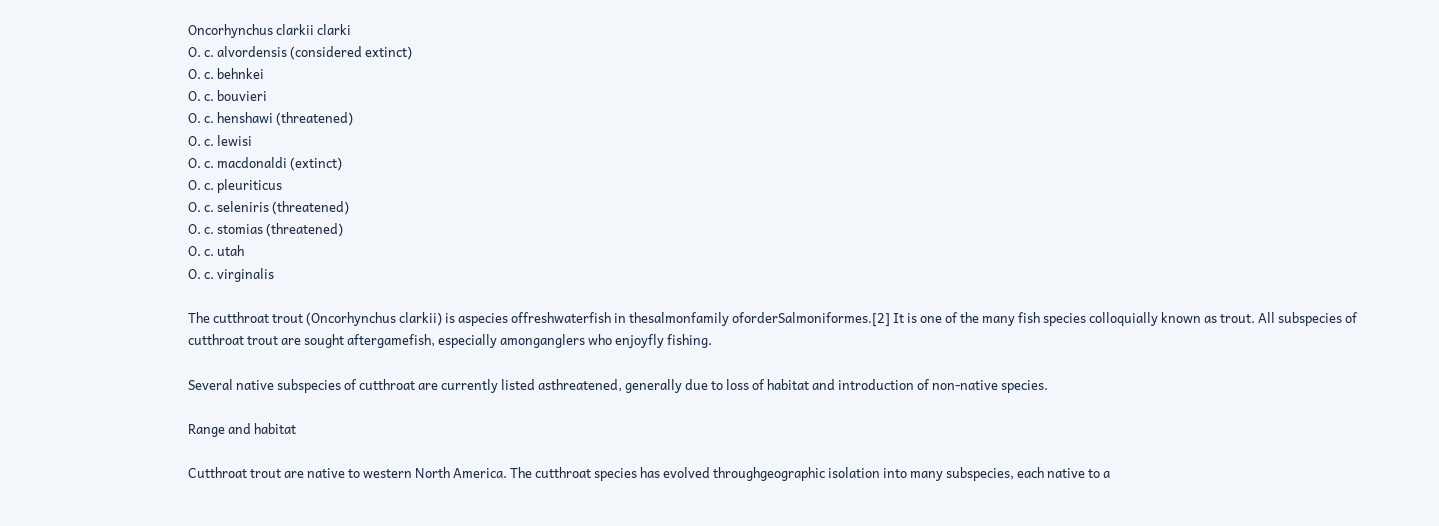Oncorhynchus clarkii clarki
O. c. alvordensis (considered extinct)
O. c. behnkei
O. c. bouvieri
O. c. henshawi (threatened)
O. c. lewisi
O. c. macdonaldi (extinct)
O. c. pleuriticus
O. c. seleniris (threatened)
O. c. stomias (threatened)
O. c. utah
O. c. virginalis

The cutthroat trout (Oncorhynchus clarkii) is aspecies offreshwaterfish in thesalmonfamily oforderSalmoniformes.[2] It is one of the many fish species colloquially known as trout. All subspecies of cutthroat trout are sought aftergamefish, especially amonganglers who enjoyfly fishing.

Several native subspecies of cutthroat are currently listed asthreatened, generally due to loss of habitat and introduction of non-native species.

Range and habitat

Cutthroat trout are native to western North America. The cutthroat species has evolved throughgeographic isolation into many subspecies, each native to a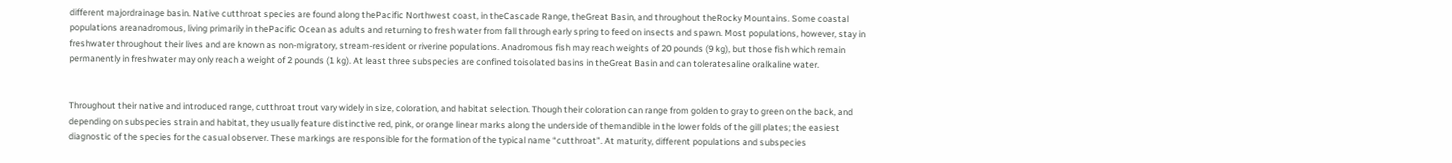different majordrainage basin. Native cutthroat species are found along thePacific Northwest coast, in theCascade Range, theGreat Basin, and throughout theRocky Mountains. Some coastal populations areanadromous, living primarily in thePacific Ocean as adults and returning to fresh water from fall through early spring to feed on insects and spawn. Most populations, however, stay in freshwater throughout their lives and are known as non-migratory, stream-resident or riverine populations. Anadromous fish may reach weights of 20 pounds (9 kg), but those fish which remain permanently in freshwater may only reach a weight of 2 pounds (1 kg). At least three subspecies are confined toisolated basins in theGreat Basin and can toleratesaline oralkaline water.


Throughout their native and introduced range, cutthroat trout vary widely in size, coloration, and habitat selection. Though their coloration can range from golden to gray to green on the back, and depending on subspecies strain and habitat, they usually feature distinctive red, pink, or orange linear marks along the underside of themandible in the lower folds of the gill plates; the easiest diagnostic of the species for the casual observer. These markings are responsible for the formation of the typical name “cutthroat”. At maturity, different populations and subspecies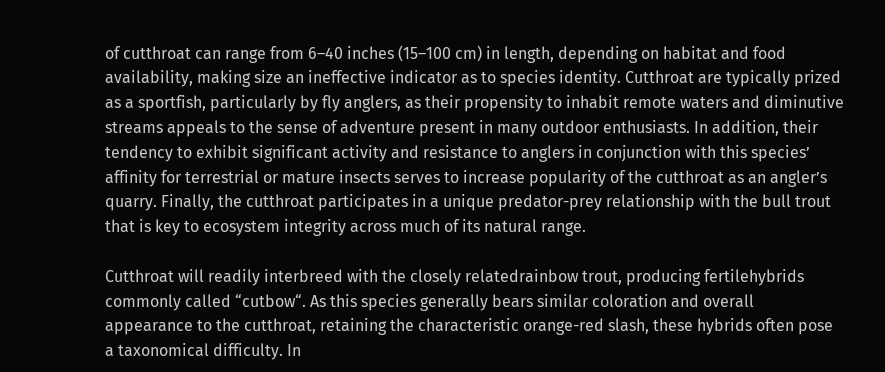of cutthroat can range from 6–40 inches (15–100 cm) in length, depending on habitat and food availability, making size an ineffective indicator as to species identity. Cutthroat are typically prized as a sportfish, particularly by fly anglers, as their propensity to inhabit remote waters and diminutive streams appeals to the sense of adventure present in many outdoor enthusiasts. In addition, their tendency to exhibit significant activity and resistance to anglers in conjunction with this species’ affinity for terrestrial or mature insects serves to increase popularity of the cutthroat as an angler’s quarry. Finally, the cutthroat participates in a unique predator-prey relationship with the bull trout that is key to ecosystem integrity across much of its natural range.

Cutthroat will readily interbreed with the closely relatedrainbow trout, producing fertilehybrids commonly called “cutbow“. As this species generally bears similar coloration and overall appearance to the cutthroat, retaining the characteristic orange-red slash, these hybrids often pose a taxonomical difficulty. In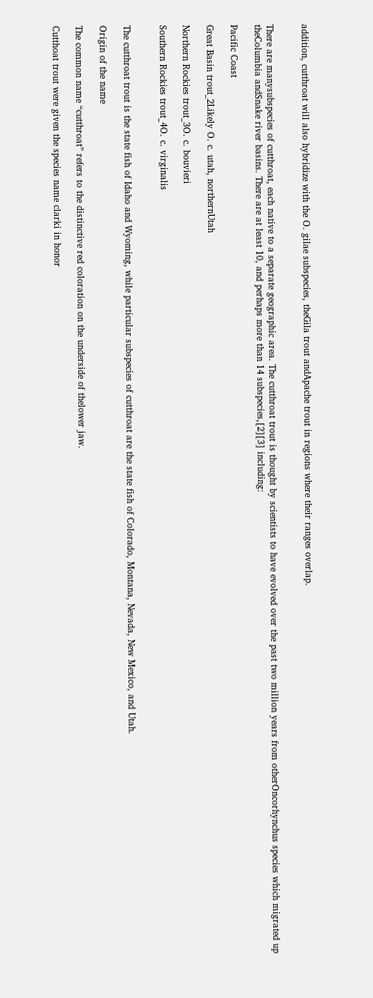addition, cutthroat will also hybridize with the O. gilae subspecies, theGila trout andApache trout in regions where their ranges overlap.


There are manysubspecies of cutthroat, each native to a separate geographic area. The cutthroat trout is thought by scientists to have evolved over the past two million years from otherOncorhynchus species which migrated up theColumbia andSnake river basins. There are at least 10, and perhaps more than 14 subspecies,[2][3] including:

Pacific Coast

Great Basin trout_2Likely O. c. utah, northernUtah

Northern Rockies trout_3O. c. bouvieri

Southern Rockies trout_4O. c. virginalis


The cutthroat trout is the state fish of Idaho and Wyoming, while particular subspecies of cutthroat are the state fish of Colorado, Montana, Nevada, New Mexico, and Utah.

Origin of the name

The common name “cutthroat” refers to the distinctive red coloration on the underside of thelower jaw.

Cutthoat trout were given the species name clarki in honor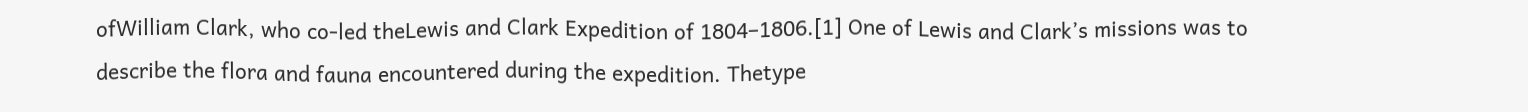ofWilliam Clark, who co-led theLewis and Clark Expedition of 1804–1806.[1] One of Lewis and Clark’s missions was to describe the flora and fauna encountered during the expedition. Thetype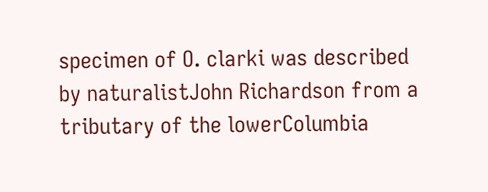specimen of O. clarki was described by naturalistJohn Richardson from a tributary of the lowerColumbia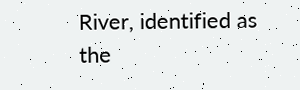River, identified as the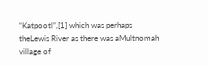“Katpootl”,[1] which was perhaps theLewis River as there was aMultnomah village of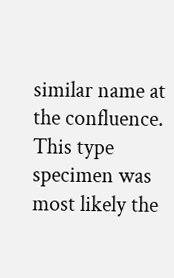similar name at the confluence. This type specimen was most likely the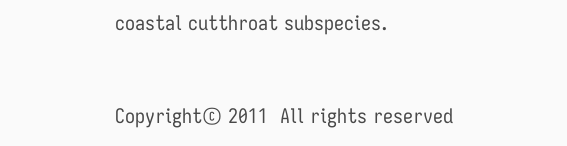coastal cutthroat subspecies.


Copyright© 2011  All rights reserved